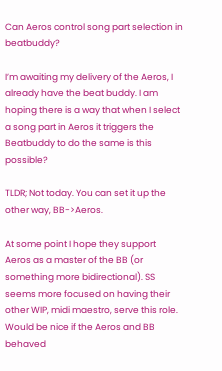Can Aeros control song part selection in beatbuddy?

I’m awaiting my delivery of the Aeros, I already have the beat buddy. I am hoping there is a way that when I select a song part in Aeros it triggers the Beatbuddy to do the same is this possible?

TLDR; Not today. You can set it up the other way, BB->Aeros.

At some point I hope they support Aeros as a master of the BB (or something more bidirectional). SS seems more focused on having their other WIP, midi maestro, serve this role. Would be nice if the Aeros and BB behaved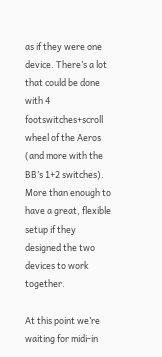as if they were one device. There’s a lot that could be done with 4 footswitches+scroll wheel of the Aeros (and more with the BB’s 1+2 switches). More than enough to have a great, flexible setup if they designed the two devices to work together.

At this point we’re waiting for midi-in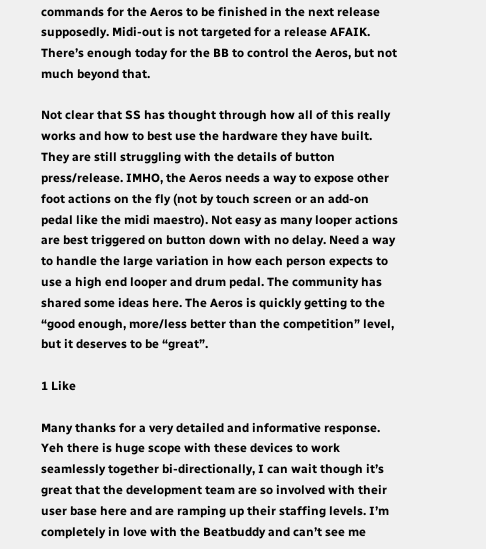commands for the Aeros to be finished in the next release supposedly. Midi-out is not targeted for a release AFAIK. There’s enough today for the BB to control the Aeros, but not much beyond that.

Not clear that SS has thought through how all of this really works and how to best use the hardware they have built. They are still struggling with the details of button press/release. IMHO, the Aeros needs a way to expose other foot actions on the fly (not by touch screen or an add-on pedal like the midi maestro). Not easy as many looper actions are best triggered on button down with no delay. Need a way to handle the large variation in how each person expects to use a high end looper and drum pedal. The community has shared some ideas here. The Aeros is quickly getting to the “good enough, more/less better than the competition” level, but it deserves to be “great”.

1 Like

Many thanks for a very detailed and informative response. Yeh there is huge scope with these devices to work seamlessly together bi-directionally, I can wait though it’s great that the development team are so involved with their user base here and are ramping up their staffing levels. I’m completely in love with the Beatbuddy and can’t see me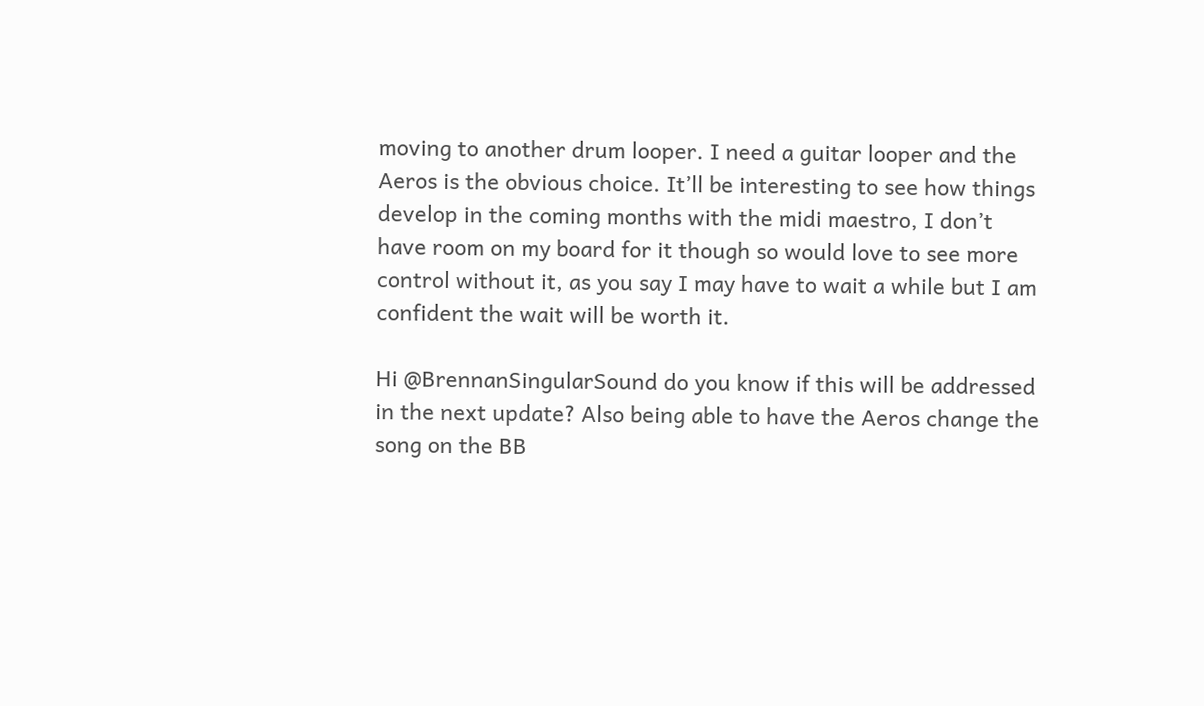moving to another drum looper. I need a guitar looper and the Aeros is the obvious choice. It’ll be interesting to see how things develop in the coming months with the midi maestro, I don’t have room on my board for it though so would love to see more control without it, as you say I may have to wait a while but I am confident the wait will be worth it.

Hi @BrennanSingularSound do you know if this will be addressed in the next update? Also being able to have the Aeros change the song on the BB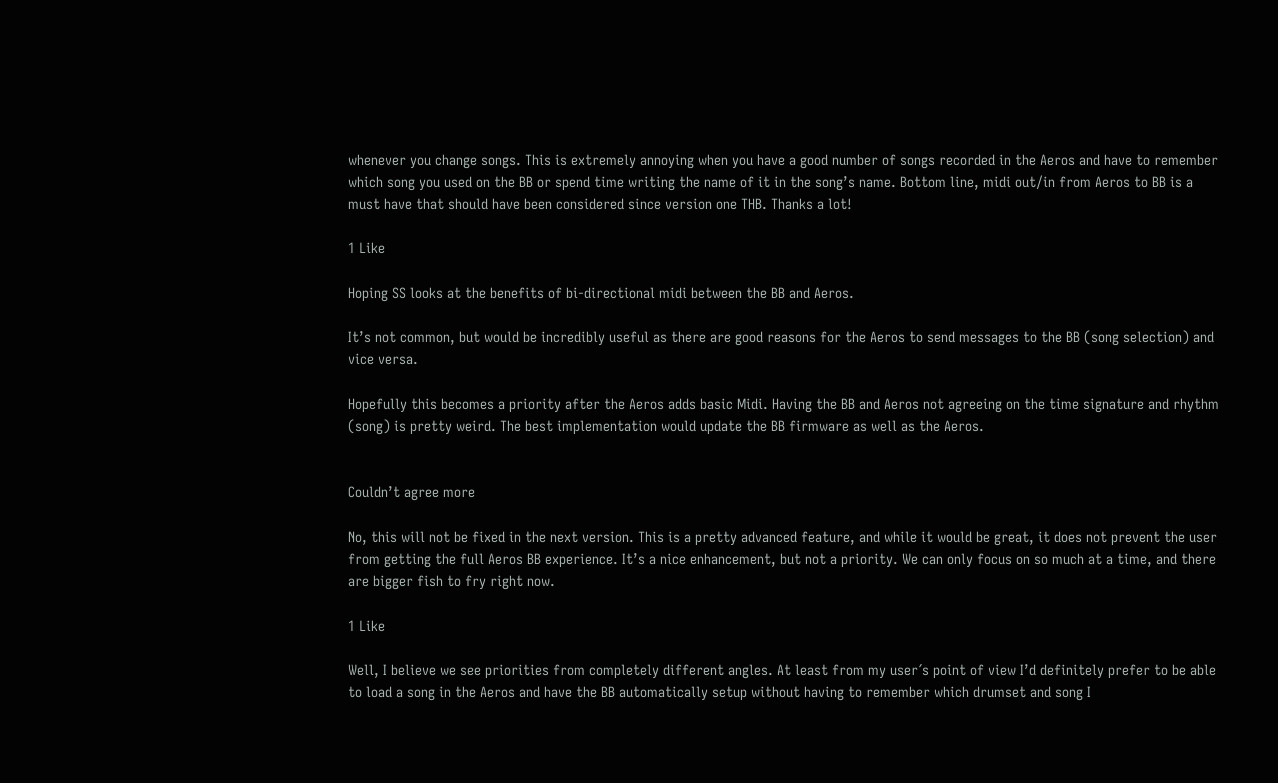whenever you change songs. This is extremely annoying when you have a good number of songs recorded in the Aeros and have to remember which song you used on the BB or spend time writing the name of it in the song’s name. Bottom line, midi out/in from Aeros to BB is a must have that should have been considered since version one THB. Thanks a lot!

1 Like

Hoping SS looks at the benefits of bi-directional midi between the BB and Aeros.

It’s not common, but would be incredibly useful as there are good reasons for the Aeros to send messages to the BB (song selection) and vice versa.

Hopefully this becomes a priority after the Aeros adds basic Midi. Having the BB and Aeros not agreeing on the time signature and rhythm (song) is pretty weird. The best implementation would update the BB firmware as well as the Aeros.


Couldn’t agree more

No, this will not be fixed in the next version. This is a pretty advanced feature, and while it would be great, it does not prevent the user from getting the full Aeros BB experience. It’s a nice enhancement, but not a priority. We can only focus on so much at a time, and there are bigger fish to fry right now.

1 Like

Well, I believe we see priorities from completely different angles. At least from my user´s point of view I’d definitely prefer to be able to load a song in the Aeros and have the BB automatically setup without having to remember which drumset and song I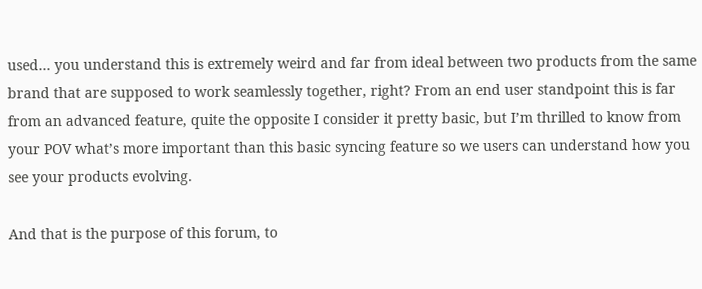used… you understand this is extremely weird and far from ideal between two products from the same brand that are supposed to work seamlessly together, right? From an end user standpoint this is far from an advanced feature, quite the opposite I consider it pretty basic, but I’m thrilled to know from your POV what’s more important than this basic syncing feature so we users can understand how you see your products evolving.

And that is the purpose of this forum, to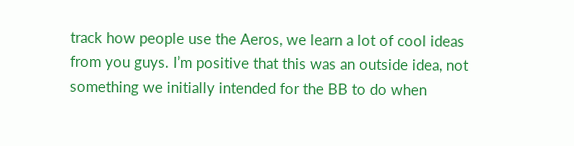track how people use the Aeros, we learn a lot of cool ideas from you guys. I’m positive that this was an outside idea, not something we initially intended for the BB to do when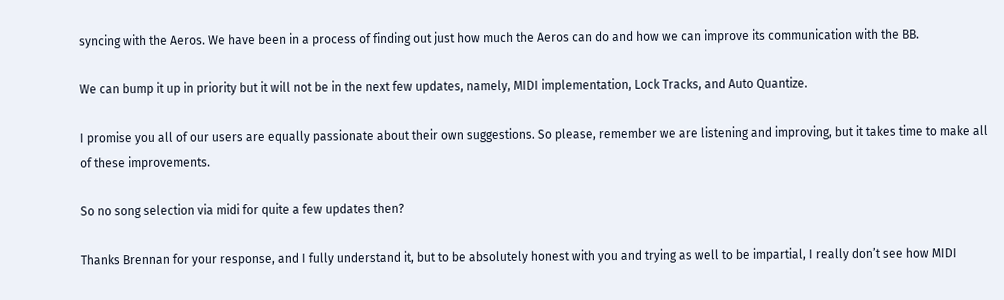syncing with the Aeros. We have been in a process of finding out just how much the Aeros can do and how we can improve its communication with the BB.

We can bump it up in priority but it will not be in the next few updates, namely, MIDI implementation, Lock Tracks, and Auto Quantize.

I promise you all of our users are equally passionate about their own suggestions. So please, remember we are listening and improving, but it takes time to make all of these improvements.

So no song selection via midi for quite a few updates then?

Thanks Brennan for your response, and I fully understand it, but to be absolutely honest with you and trying as well to be impartial, I really don’t see how MIDI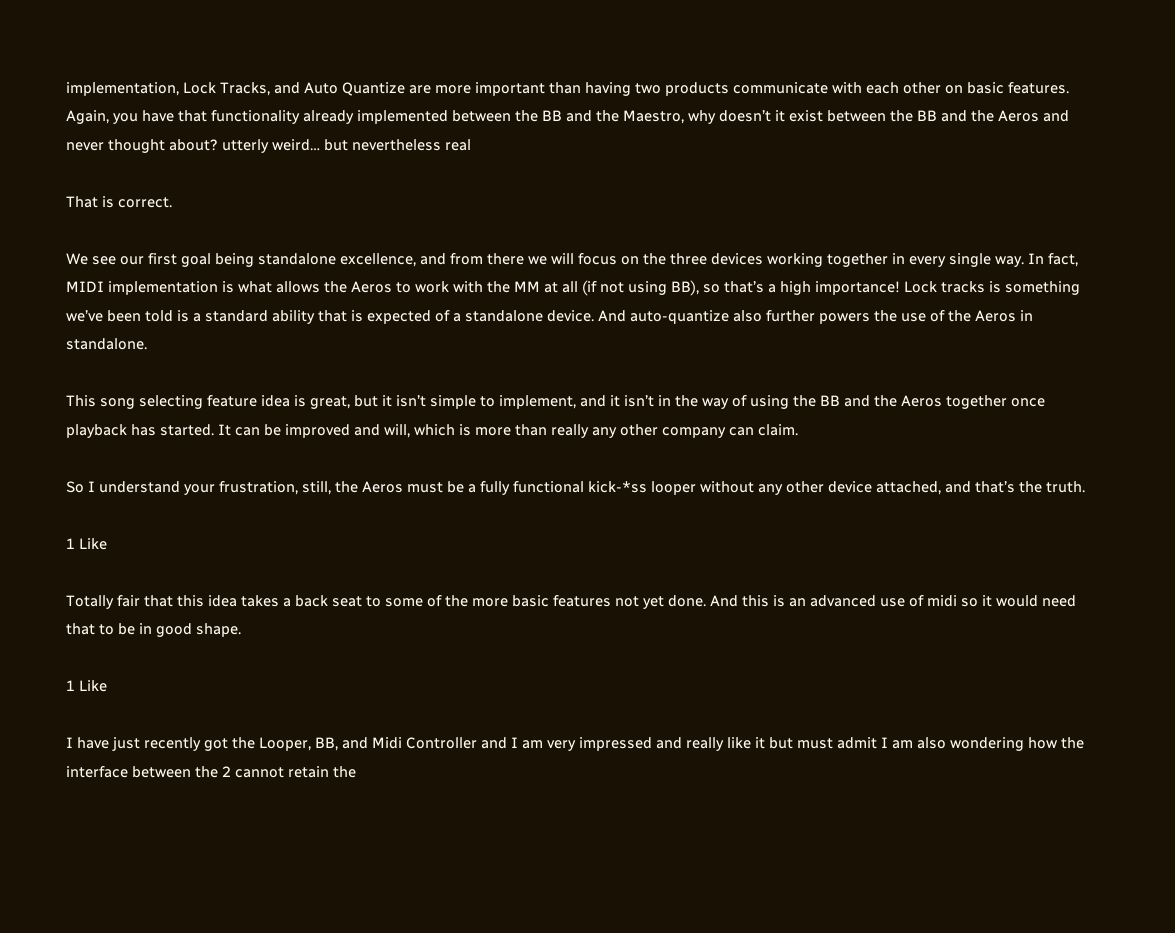implementation, Lock Tracks, and Auto Quantize are more important than having two products communicate with each other on basic features. Again, you have that functionality already implemented between the BB and the Maestro, why doesn’t it exist between the BB and the Aeros and never thought about? utterly weird… but nevertheless real

That is correct.

We see our first goal being standalone excellence, and from there we will focus on the three devices working together in every single way. In fact, MIDI implementation is what allows the Aeros to work with the MM at all (if not using BB), so that’s a high importance! Lock tracks is something we’ve been told is a standard ability that is expected of a standalone device. And auto-quantize also further powers the use of the Aeros in standalone.

This song selecting feature idea is great, but it isn’t simple to implement, and it isn’t in the way of using the BB and the Aeros together once playback has started. It can be improved and will, which is more than really any other company can claim.

So I understand your frustration, still, the Aeros must be a fully functional kick-*ss looper without any other device attached, and that’s the truth.

1 Like

Totally fair that this idea takes a back seat to some of the more basic features not yet done. And this is an advanced use of midi so it would need that to be in good shape.

1 Like

I have just recently got the Looper, BB, and Midi Controller and I am very impressed and really like it but must admit I am also wondering how the interface between the 2 cannot retain the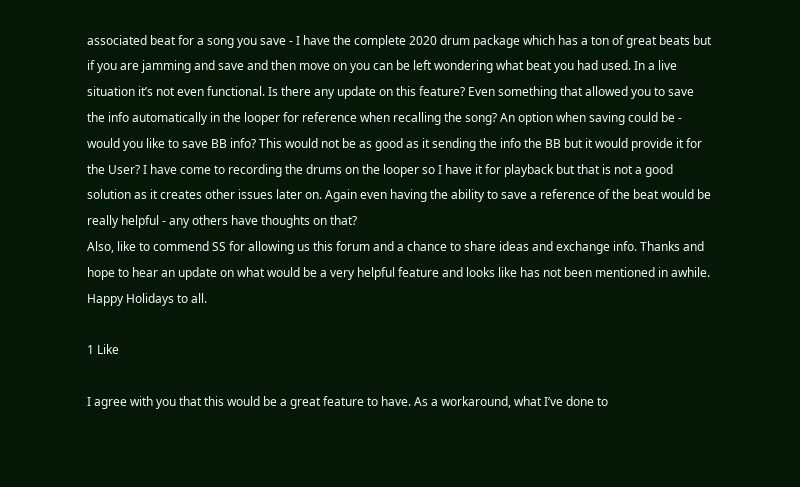associated beat for a song you save - I have the complete 2020 drum package which has a ton of great beats but if you are jamming and save and then move on you can be left wondering what beat you had used. In a live situation it’s not even functional. Is there any update on this feature? Even something that allowed you to save the info automatically in the looper for reference when recalling the song? An option when saving could be - would you like to save BB info? This would not be as good as it sending the info the BB but it would provide it for the User? I have come to recording the drums on the looper so I have it for playback but that is not a good solution as it creates other issues later on. Again even having the ability to save a reference of the beat would be really helpful - any others have thoughts on that?
Also, like to commend SS for allowing us this forum and a chance to share ideas and exchange info. Thanks and hope to hear an update on what would be a very helpful feature and looks like has not been mentioned in awhile. Happy Holidays to all.

1 Like

I agree with you that this would be a great feature to have. As a workaround, what I’ve done to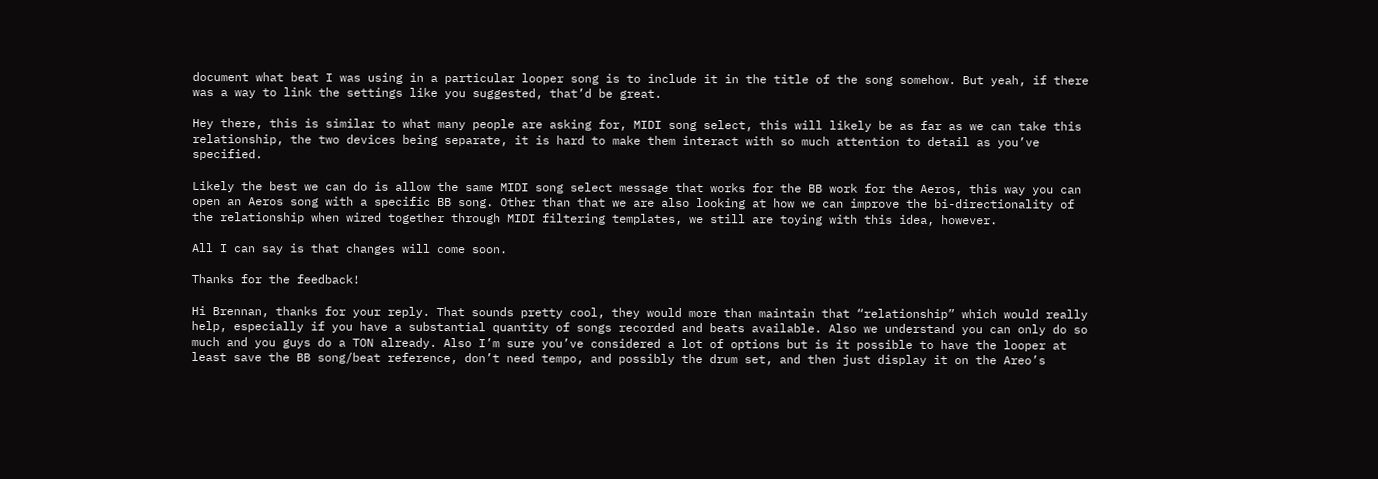document what beat I was using in a particular looper song is to include it in the title of the song somehow. But yeah, if there was a way to link the settings like you suggested, that’d be great.

Hey there, this is similar to what many people are asking for, MIDI song select, this will likely be as far as we can take this relationship, the two devices being separate, it is hard to make them interact with so much attention to detail as you’ve specified.

Likely the best we can do is allow the same MIDI song select message that works for the BB work for the Aeros, this way you can open an Aeros song with a specific BB song. Other than that we are also looking at how we can improve the bi-directionality of the relationship when wired together through MIDI filtering templates, we still are toying with this idea, however.

All I can say is that changes will come soon.

Thanks for the feedback!

Hi Brennan, thanks for your reply. That sounds pretty cool, they would more than maintain that “relationship” which would really help, especially if you have a substantial quantity of songs recorded and beats available. Also we understand you can only do so much and you guys do a TON already. Also I’m sure you’ve considered a lot of options but is it possible to have the looper at least save the BB song/beat reference, don’t need tempo, and possibly the drum set, and then just display it on the Areo’s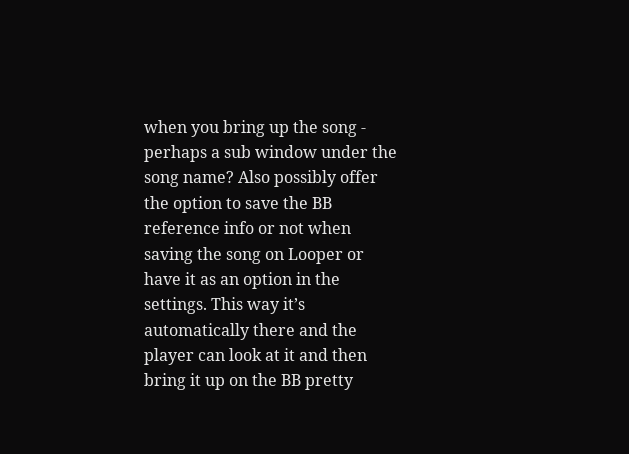when you bring up the song - perhaps a sub window under the song name? Also possibly offer the option to save the BB reference info or not when saving the song on Looper or have it as an option in the settings. This way it’s automatically there and the player can look at it and then bring it up on the BB pretty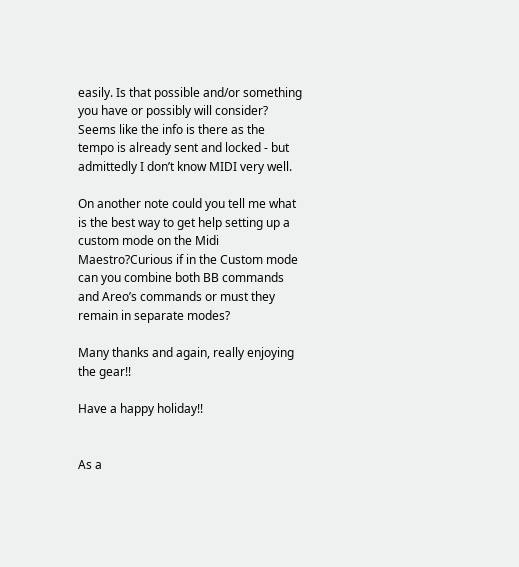easily. Is that possible and/or something you have or possibly will consider? Seems like the info is there as the tempo is already sent and locked - but admittedly I don’t know MIDI very well.

On another note could you tell me what is the best way to get help setting up a custom mode on the Midi Maestro?Curious if in the Custom mode can you combine both BB commands and Areo’s commands or must they remain in separate modes?

Many thanks and again, really enjoying the gear!!

Have a happy holiday!!


As a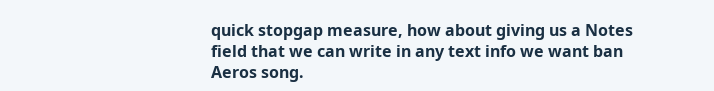quick stopgap measure, how about giving us a Notes field that we can write in any text info we want ban Aeros song.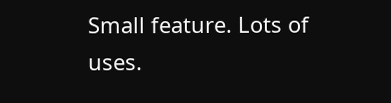Small feature. Lots of uses.